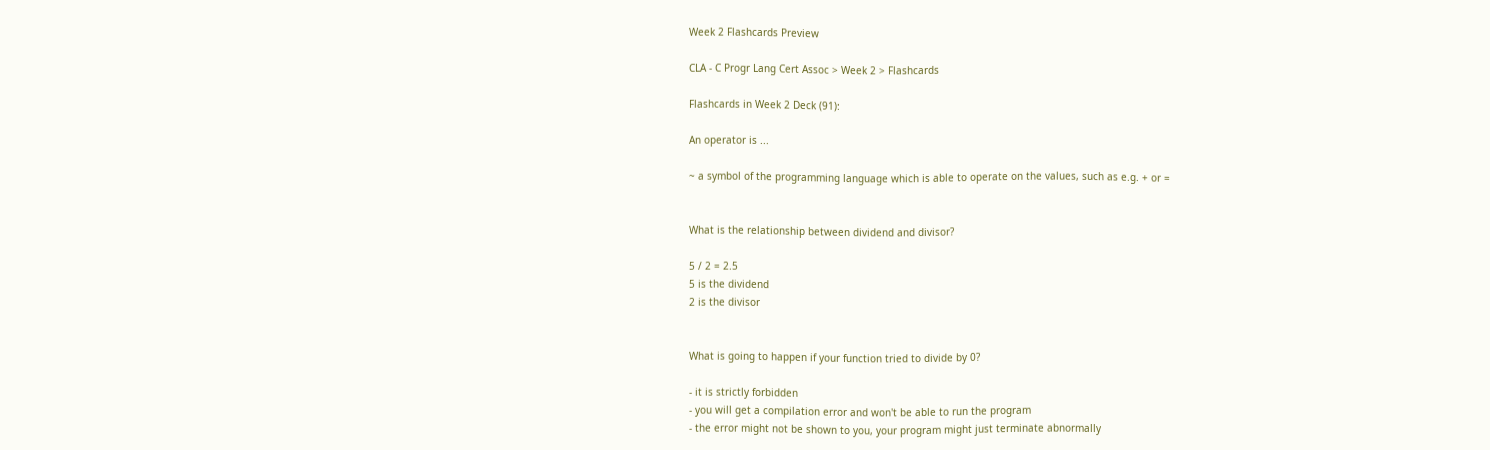Week 2 Flashcards Preview

CLA - C Progr Lang Cert Assoc > Week 2 > Flashcards

Flashcards in Week 2 Deck (91):

An operator is ...

~ a symbol of the programming language which is able to operate on the values, such as e.g. + or =


What is the relationship between dividend and divisor?

5 / 2 = 2.5
5 is the dividend
2 is the divisor


What is going to happen if your function tried to divide by 0?

- it is strictly forbidden
- you will get a compilation error and won't be able to run the program
- the error might not be shown to you, your program might just terminate abnormally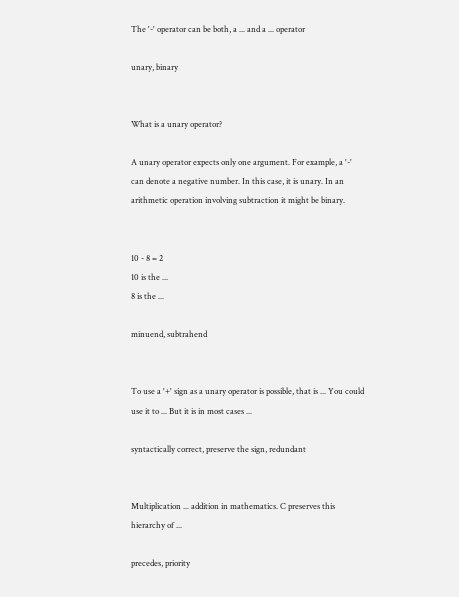The '-' operator can be both, a ... and a ... operator

unary, binary


What is a unary operator?

A unary operator expects only one argument. For example, a '-' can denote a negative number. In this case, it is unary. In an arithmetic operation involving subtraction it might be binary.


10 - 8 = 2
10 is the ...
8 is the ...

minuend, subtrahend


To use a '+' sign as a unary operator is possible, that is ... You could use it to ... But it is in most cases ...

syntactically correct, preserve the sign, redundant


Multiplication ... addition in mathematics. C preserves this hierarchy of ...

precedes, priority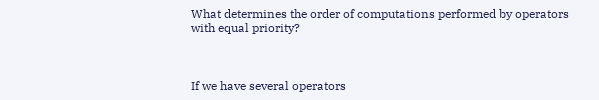What determines the order of computations performed by operators with equal priority?



If we have several operators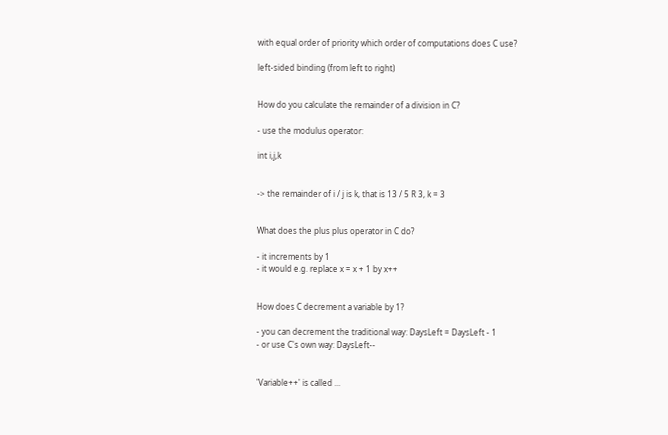with equal order of priority which order of computations does C use?

left-sided binding (from left to right)


How do you calculate the remainder of a division in C?

- use the modulus operator:

int i,j,k


-> the remainder of i / j is k, that is 13 / 5 R 3, k = 3


What does the plus plus operator in C do?

- it increments by 1
- it would e.g. replace x = x + 1 by x++


How does C decrement a variable by 1?

- you can decrement the traditional way: DaysLeft = DaysLeft - 1
- or use C's own way: DaysLeft--


'Variable++' is called ...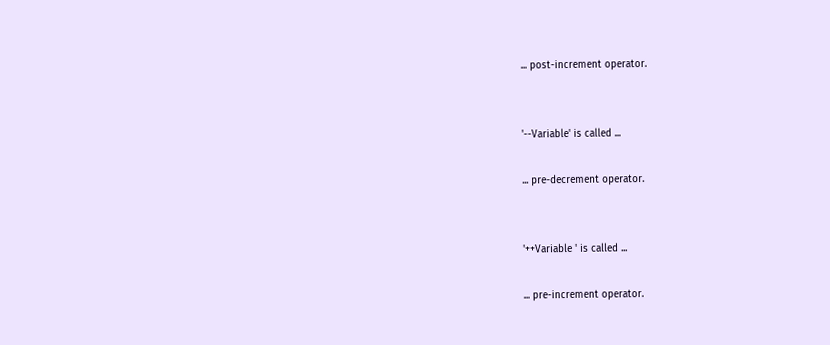... post-increment operator.


'--Variable' is called ...

... pre-decrement operator.


'++Variable ' is called ...

... pre-increment operator.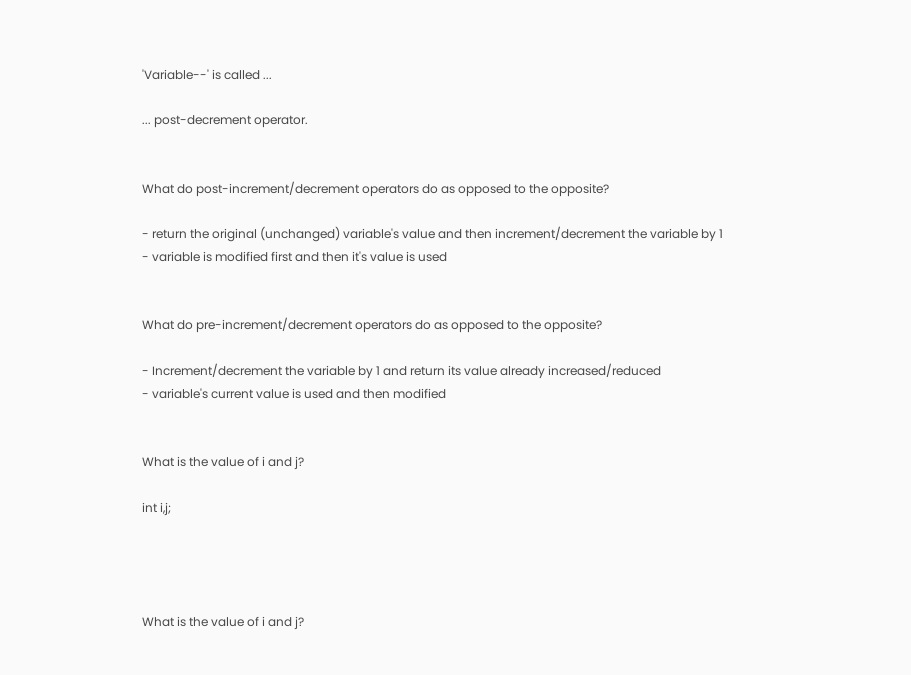'Variable--' is called ...

... post-decrement operator.


What do post-increment/decrement operators do as opposed to the opposite?

- return the original (unchanged) variable's value and then increment/decrement the variable by 1
- variable is modified first and then it's value is used


What do pre-increment/decrement operators do as opposed to the opposite?

- Increment/decrement the variable by 1 and return its value already increased/reduced
- variable's current value is used and then modified


What is the value of i and j?

int i,j;




What is the value of i and j?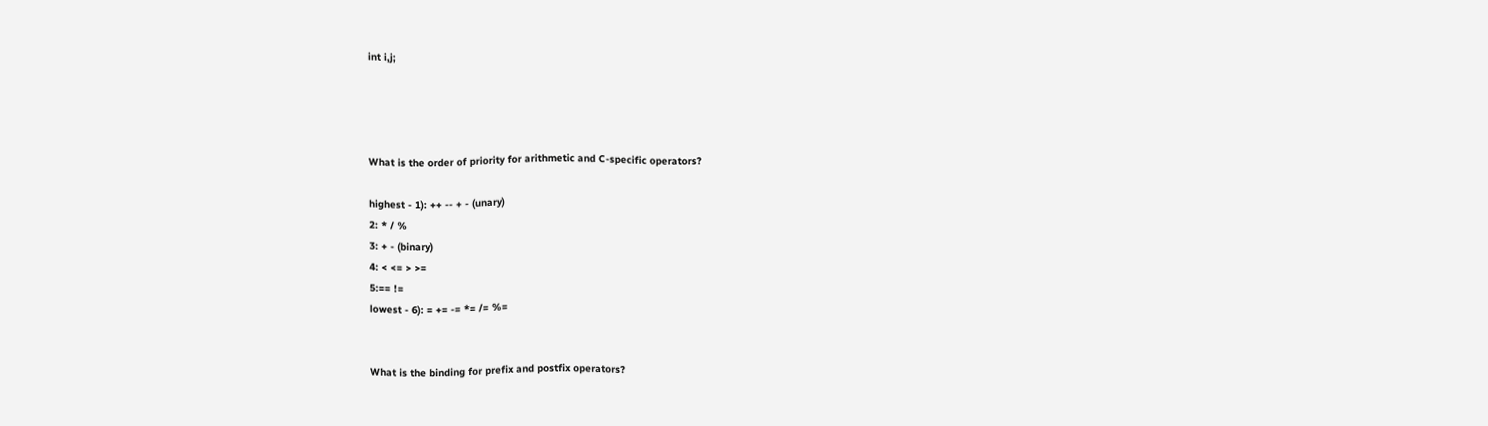int i,j;




What is the order of priority for arithmetic and C-specific operators?

highest - 1): ++ -- + - (unary)
2: * / %
3: + - (binary)
4: < <= > >=
5:== !=
lowest - 6): = += -= *= /= %=


What is the binding for prefix and postfix operators?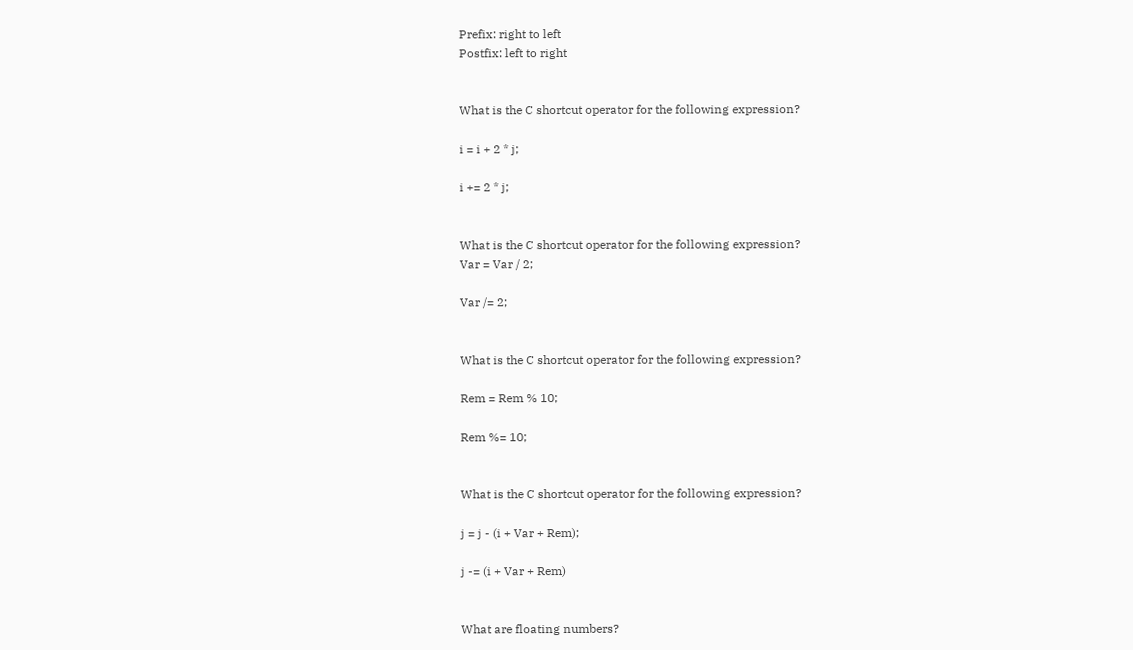Prefix: right to left
Postfix: left to right


What is the C shortcut operator for the following expression?

i = i + 2 * j;

i += 2 * j;


What is the C shortcut operator for the following expression?
Var = Var / 2;

Var /= 2;


What is the C shortcut operator for the following expression?

Rem = Rem % 10;

Rem %= 10;


What is the C shortcut operator for the following expression?

j = j - (i + Var + Rem);

j -= (i + Var + Rem)


What are floating numbers?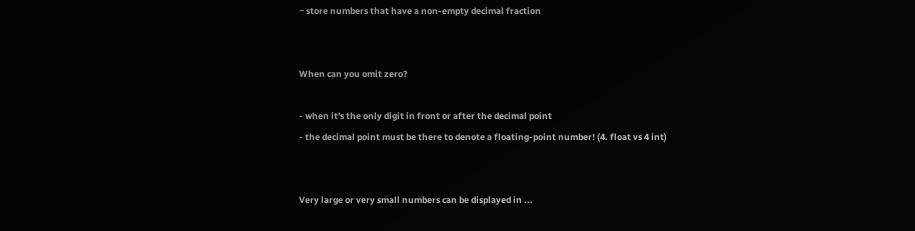~ store numbers that have a non-empty decimal fraction


When can you omit zero?

- when it's the only digit in front or after the decimal point
- the decimal point must be there to denote a floating-point number! (4. float vs 4 int)


Very large or very small numbers can be displayed in ...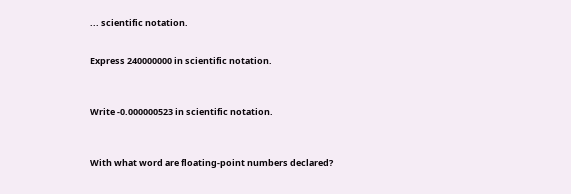... scientific notation.


Express 240000000 in scientific notation.



Write -0.000000523 in scientific notation.



With what word are floating-point numbers declared?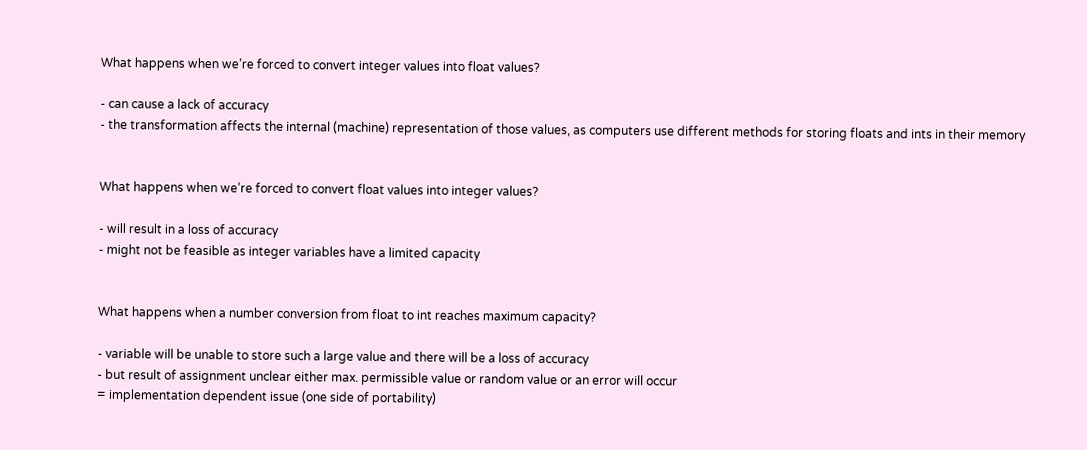What happens when we’re forced to convert integer values into float values?

- can cause a lack of accuracy
- the transformation affects the internal (machine) representation of those values, as computers use different methods for storing floats and ints in their memory


What happens when we’re forced to convert float values into integer values?

- will result in a loss of accuracy
- might not be feasible as integer variables have a limited capacity


What happens when a number conversion from float to int reaches maximum capacity?

- variable will be unable to store such a large value and there will be a loss of accuracy
- but result of assignment unclear either max. permissible value or random value or an error will occur
= implementation dependent issue (one side of portability)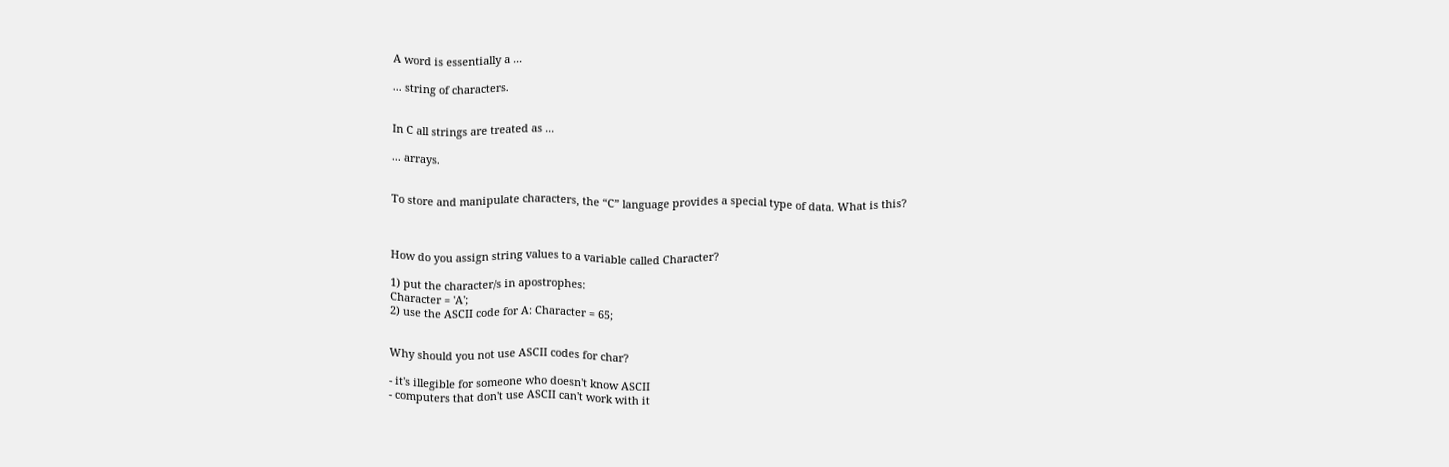A word is essentially a ...

... string of characters.


In C all strings are treated as ...

... arrays.


To store and manipulate characters, the “C” language provides a special type of data. What is this?



How do you assign string values to a variable called Character?

1) put the character/s in apostrophes:
Character = 'A';
2) use the ASCII code for A: Character = 65;


Why should you not use ASCII codes for char?

- it's illegible for someone who doesn't know ASCII
- computers that don't use ASCII can't work with it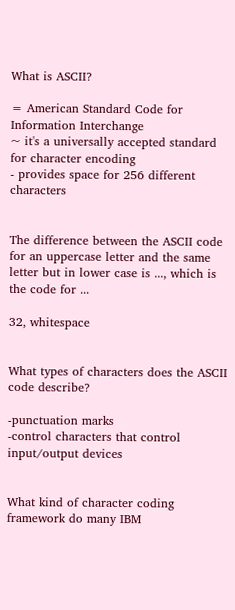What is ASCII?

= American Standard Code for Information Interchange
~ it's a universally accepted standard for character encoding
- provides space for 256 different characters


The difference between the ASCII code for an uppercase letter and the same letter but in lower case is ..., which is the code for ...

32, whitespace


What types of characters does the ASCII code describe?

-punctuation marks
-control characters that control input/output devices


What kind of character coding framework do many IBM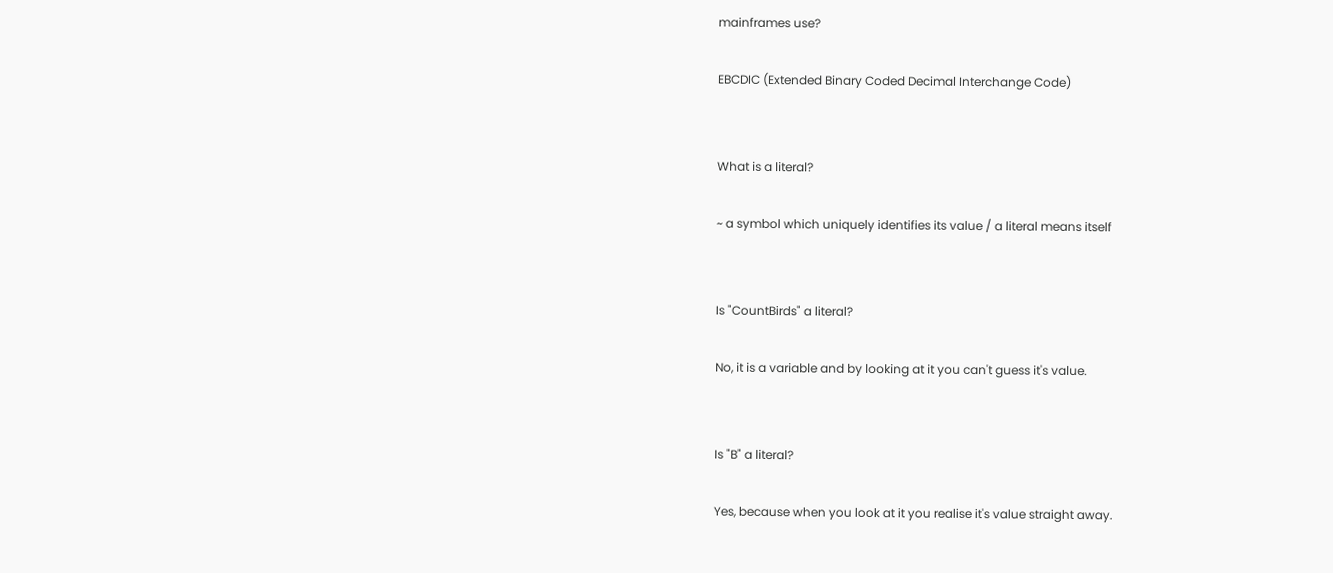mainframes use?

EBCDIC (Extended Binary Coded Decimal Interchange Code)


What is a literal?

~ a symbol which uniquely identifies its value / a literal means itself


Is "CountBirds" a literal?

No, it is a variable and by looking at it you can't guess it's value.


Is "B" a literal?

Yes, because when you look at it you realise it's value straight away.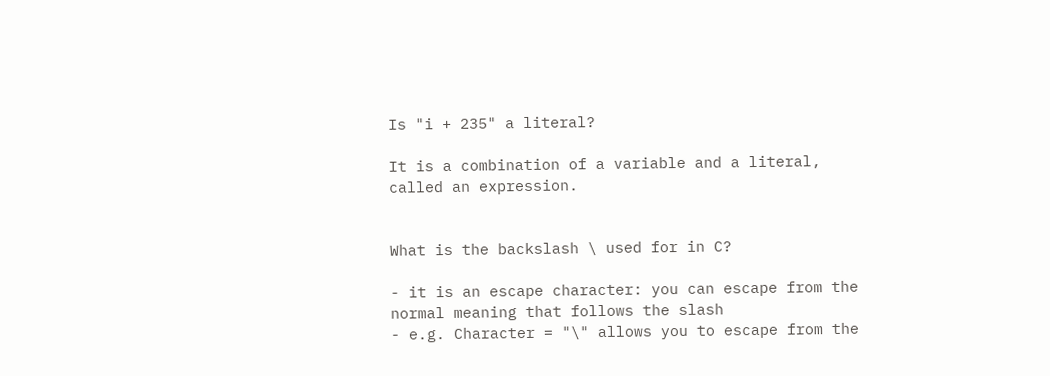Is "i + 235" a literal?

It is a combination of a variable and a literal, called an expression.


What is the backslash \ used for in C?

- it is an escape character: you can escape from the normal meaning that follows the slash
- e.g. Character = "\" allows you to escape from the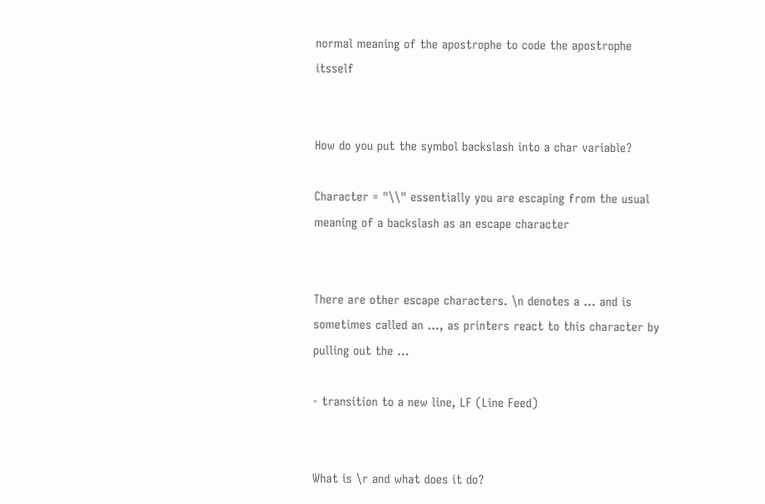normal meaning of the apostrophe to code the apostrophe itsself


How do you put the symbol backslash into a char variable?

Character = "\\" essentially you are escaping from the usual meaning of a backslash as an escape character


There are other escape characters. \n denotes a ... and is sometimes called an ..., as printers react to this character by pulling out the ...

- transition to a new line, LF (Line Feed)


What is \r and what does it do?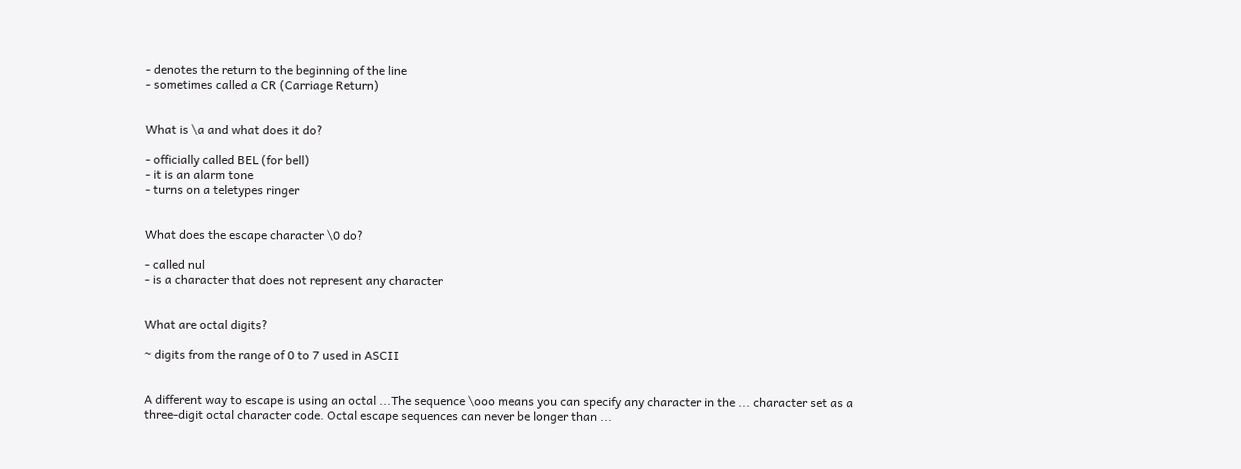- denotes the return to the beginning of the line
- sometimes called a CR (Carriage Return)


What is \a and what does it do?

- officially called BEL (for bell)
- it is an alarm tone
- turns on a teletypes ringer


What does the escape character \0 do?

- called nul
- is a character that does not represent any character


What are octal digits?

~ digits from the range of 0 to 7 used in ASCII


A different way to escape is using an octal ...The sequence \ooo means you can specify any character in the ... character set as a three-digit octal character code. Octal escape sequences can never be longer than ...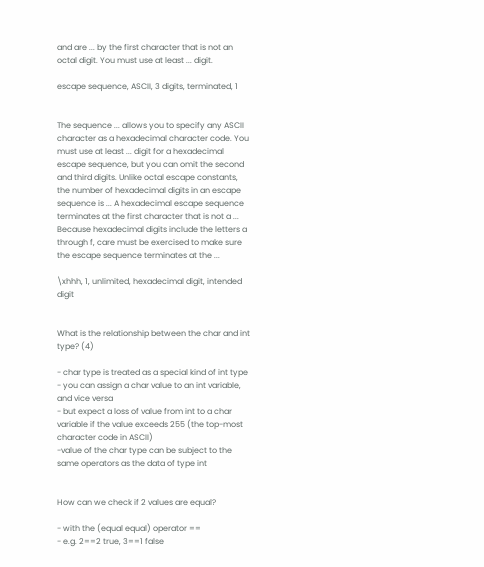and are ... by the first character that is not an octal digit. You must use at least ... digit.

escape sequence, ASCII, 3 digits, terminated, 1


The sequence ... allows you to specify any ASCII character as a hexadecimal character code. You must use at least ... digit for a hexadecimal escape sequence, but you can omit the second and third digits. Unlike octal escape constants, the number of hexadecimal digits in an escape sequence is ... A hexadecimal escape sequence terminates at the first character that is not a ... Because hexadecimal digits include the letters a through f, care must be exercised to make sure the escape sequence terminates at the ...

\xhhh, 1, unlimited, hexadecimal digit, intended digit


What is the relationship between the char and int type? (4)

- char type is treated as a special kind of int type
- you can assign a char value to an int variable, and vice versa
- but expect a loss of value from int to a char variable if the value exceeds 255 (the top-most character code in ASCII)
-value of the char type can be subject to the same operators as the data of type int


How can we check if 2 values are equal?

- with the (equal equal) operator ==
- e.g. 2==2 true, 3==1 false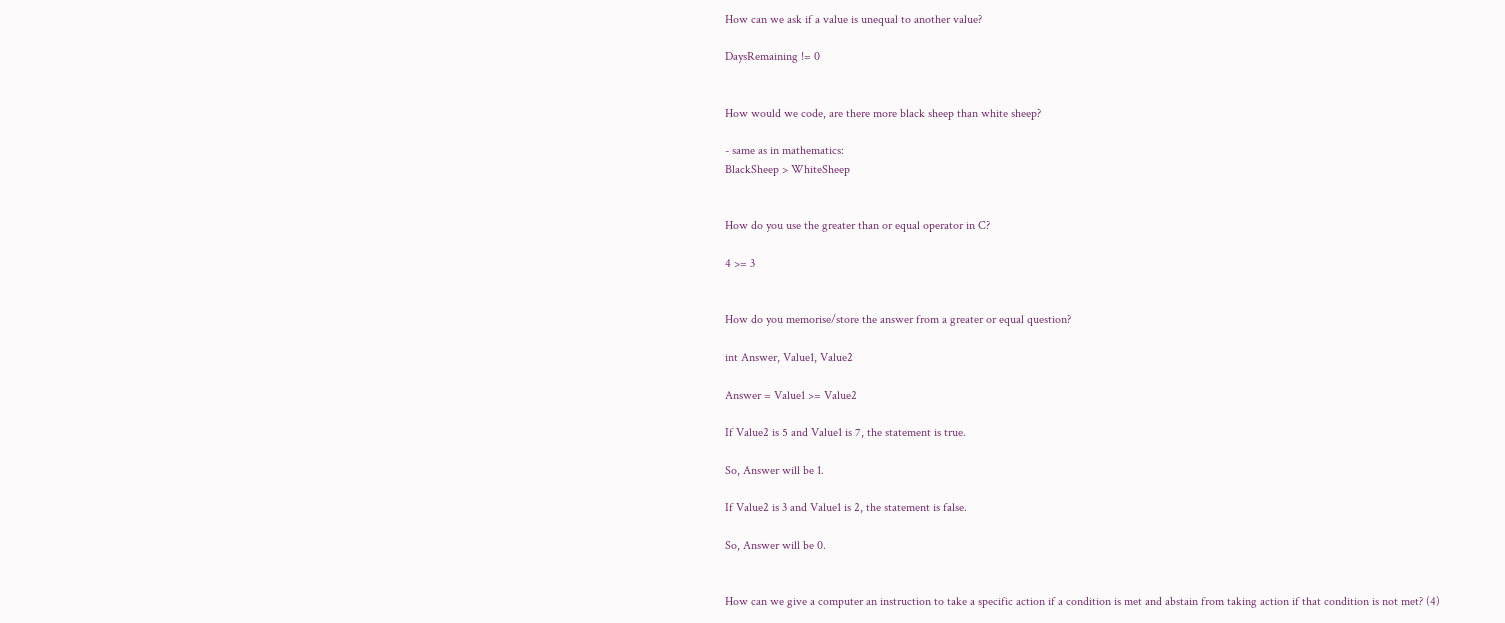How can we ask if a value is unequal to another value?

DaysRemaining != 0


How would we code, are there more black sheep than white sheep?

- same as in mathematics:
BlackSheep > WhiteSheep


How do you use the greater than or equal operator in C?

4 >= 3


How do you memorise/store the answer from a greater or equal question?

int Answer, Value1, Value2

Answer = Value1 >= Value2

If Value2 is 5 and Value1 is 7, the statement is true.

So, Answer will be 1.

If Value2 is 3 and Value1 is 2, the statement is false.

So, Answer will be 0.


How can we give a computer an instruction to take a specific action if a condition is met and abstain from taking action if that condition is not met? (4)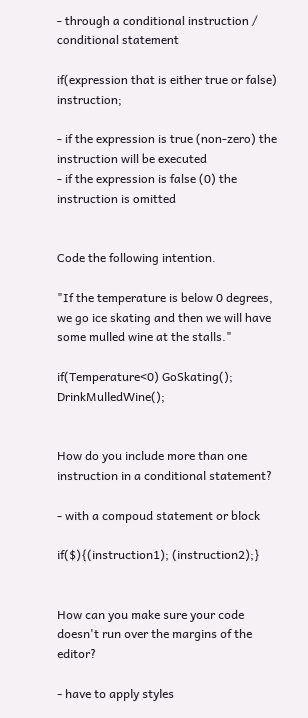- through a conditional instruction / conditional statement

if(expression that is either true or false) instruction;

- if the expression is true (non-zero) the instruction will be executed
- if the expression is false (0) the instruction is omitted


Code the following intention.

"If the temperature is below 0 degrees, we go ice skating and then we will have some mulled wine at the stalls."

if(Temperature<0) GoSkating(); DrinkMulledWine();


How do you include more than one instruction in a conditional statement?

- with a compoud statement or block

if($){(instruction1); (instruction2);}


How can you make sure your code doesn't run over the margins of the editor?

- have to apply styles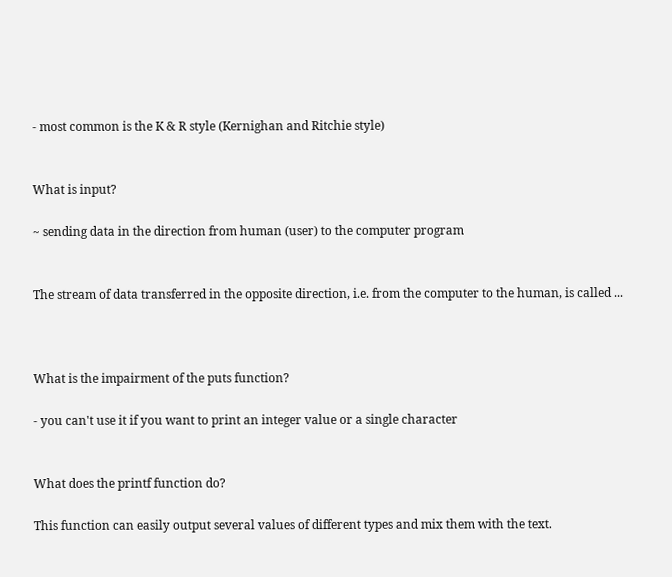- most common is the K & R style (Kernighan and Ritchie style)


What is input?

~ sending data in the direction from human (user) to the computer program


The stream of data transferred in the opposite direction, i.e. from the computer to the human, is called ...



What is the impairment of the puts function?

- you can't use it if you want to print an integer value or a single character


What does the printf function do?

This function can easily output several values of different types and mix them with the text.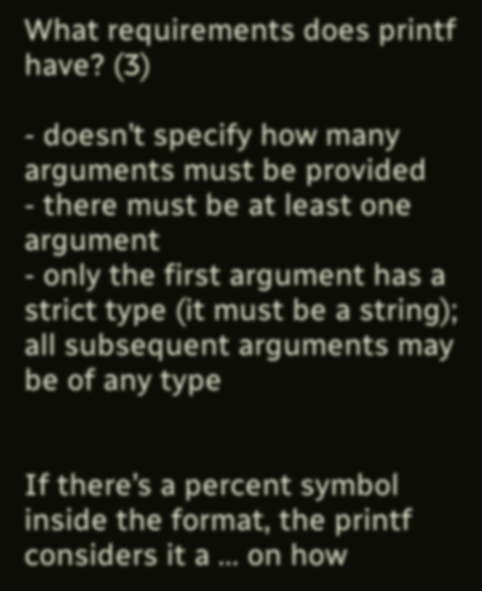What requirements does printf have? (3)

- doesn’t specify how many arguments must be provided
- there must be at least one argument
- only the first argument has a strict type (it must be a string); all subsequent arguments may be of any type


If there’s a percent symbol inside the format, the printf considers it a ... on how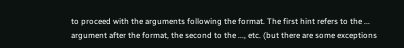to proceed with the arguments following the format. The first hint refers to the ... argument after the format, the second to the ..., etc. (but there are some exceptions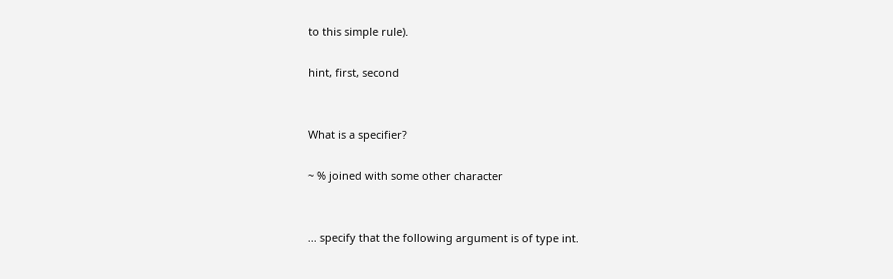to this simple rule).

hint, first, second


What is a specifier?

~ % joined with some other character


... specify that the following argument is of type int.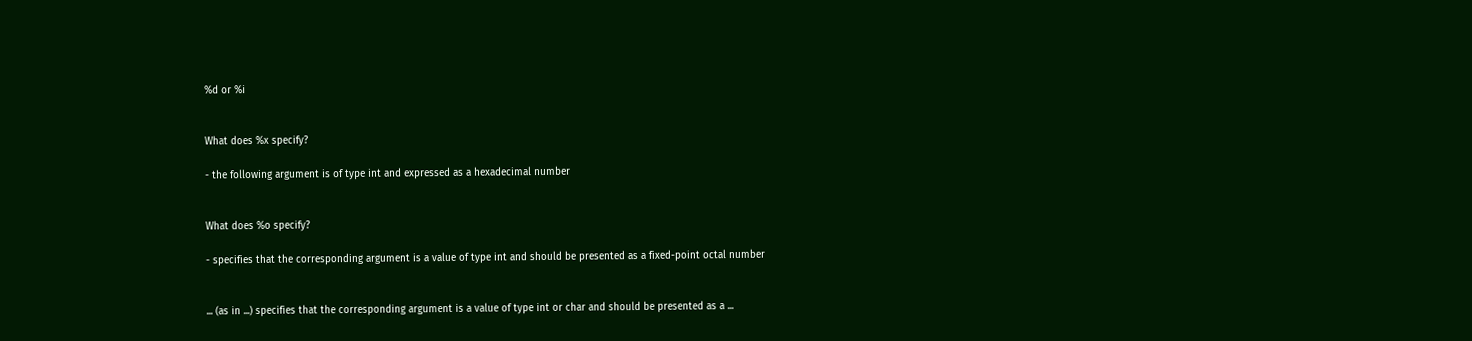%d or %i


What does %x specify?

- the following argument is of type int and expressed as a hexadecimal number


What does %o specify?

- specifies that the corresponding argument is a value of type int and should be presented as a fixed-point octal number


... (as in ...) specifies that the corresponding argument is a value of type int or char and should be presented as a ...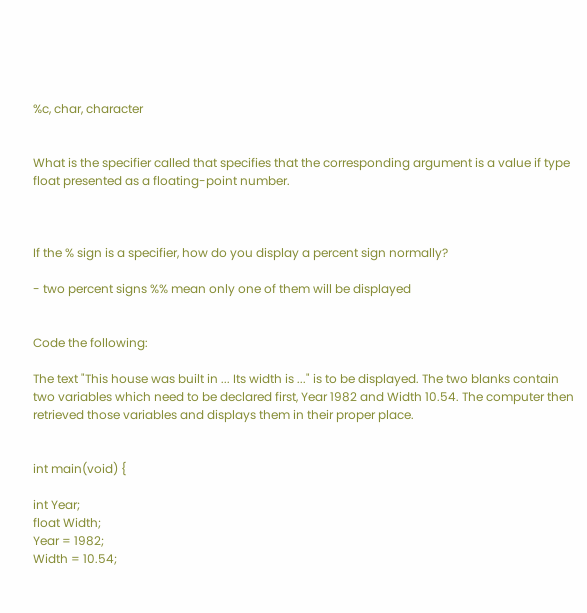%c, char, character


What is the specifier called that specifies that the corresponding argument is a value if type float presented as a floating-point number.



If the % sign is a specifier, how do you display a percent sign normally?

- two percent signs %% mean only one of them will be displayed


Code the following:

The text "This house was built in ... Its width is ..." is to be displayed. The two blanks contain two variables which need to be declared first, Year 1982 and Width 10.54. The computer then retrieved those variables and displays them in their proper place.


int main(void) {

int Year;
float Width;
Year = 1982;
Width = 10.54;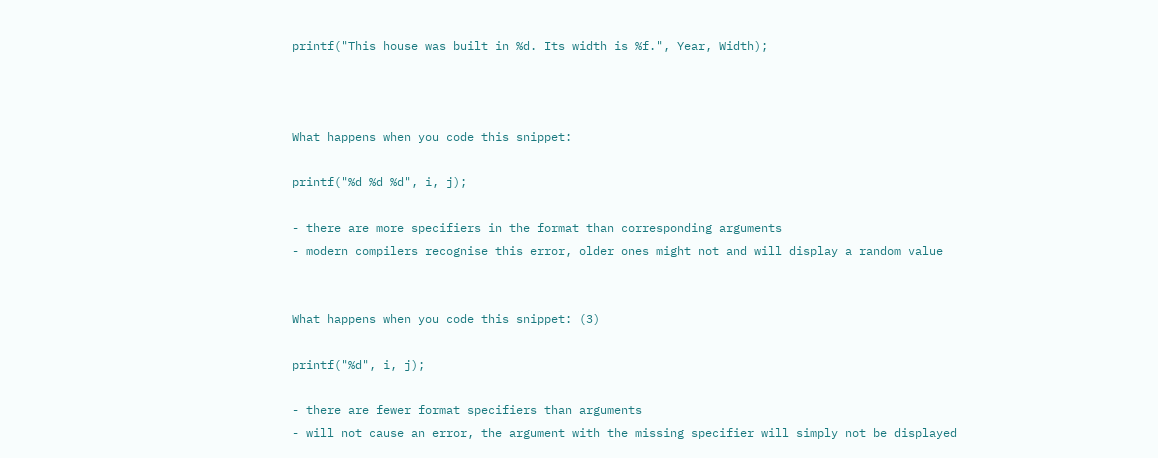printf("This house was built in %d. Its width is %f.", Year, Width);



What happens when you code this snippet:

printf("%d %d %d", i, j);

- there are more specifiers in the format than corresponding arguments
- modern compilers recognise this error, older ones might not and will display a random value


What happens when you code this snippet: (3)

printf("%d", i, j);

- there are fewer format specifiers than arguments
- will not cause an error, the argument with the missing specifier will simply not be displayed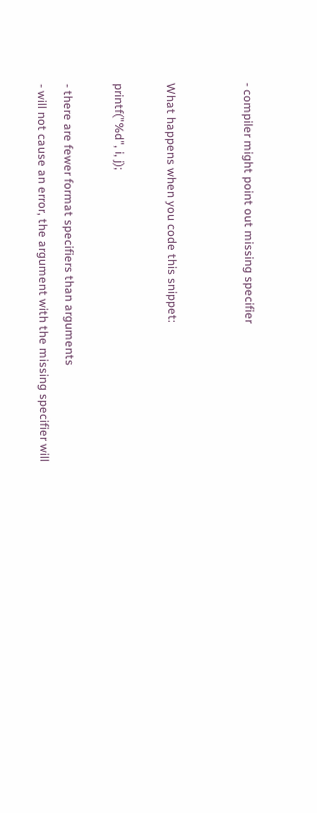- compiler might point out missing specifier


What happens when you code this snippet:

printf("%d", i, j);

- there are fewer format specifiers than arguments
- will not cause an error, the argument with the missing specifier will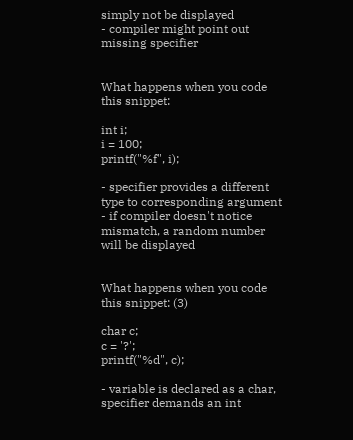simply not be displayed
- compiler might point out missing specifier


What happens when you code this snippet:

int i;
i = 100;
printf("%f", i);

- specifier provides a different type to corresponding argument
- if compiler doesn't notice mismatch, a random number will be displayed


What happens when you code this snippet: (3)

char c;
c = '?';
printf("%d", c);

- variable is declared as a char, specifier demands an int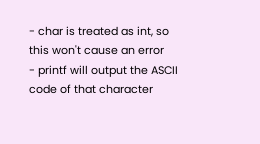- char is treated as int, so this won't cause an error
- printf will output the ASCII code of that character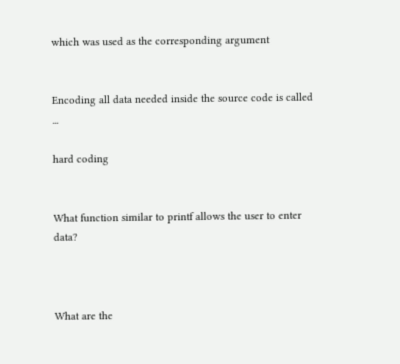which was used as the corresponding argument


Encoding all data needed inside the source code is called ...

hard coding


What function similar to printf allows the user to enter data?



What are the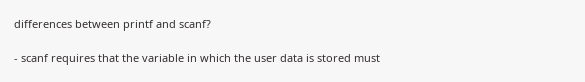differences between printf and scanf?

- scanf requires that the variable in which the user data is stored must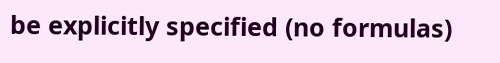be explicitly specified (no formulas)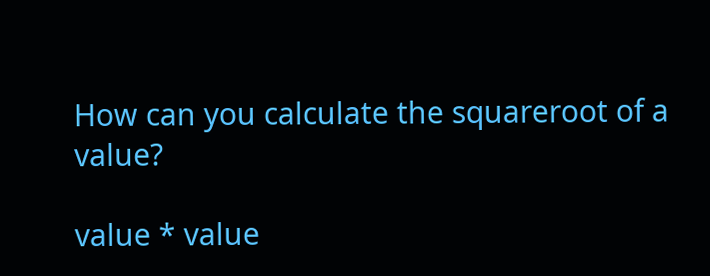How can you calculate the squareroot of a value?

value * value